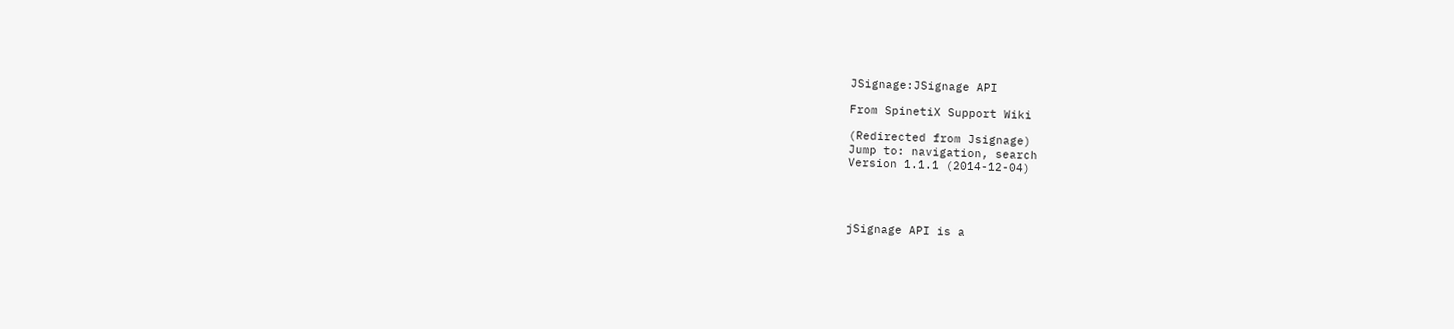JSignage:JSignage API

From SpinetiX Support Wiki

(Redirected from Jsignage)
Jump to: navigation, search
Version 1.1.1 (2014-12-04)




jSignage API is a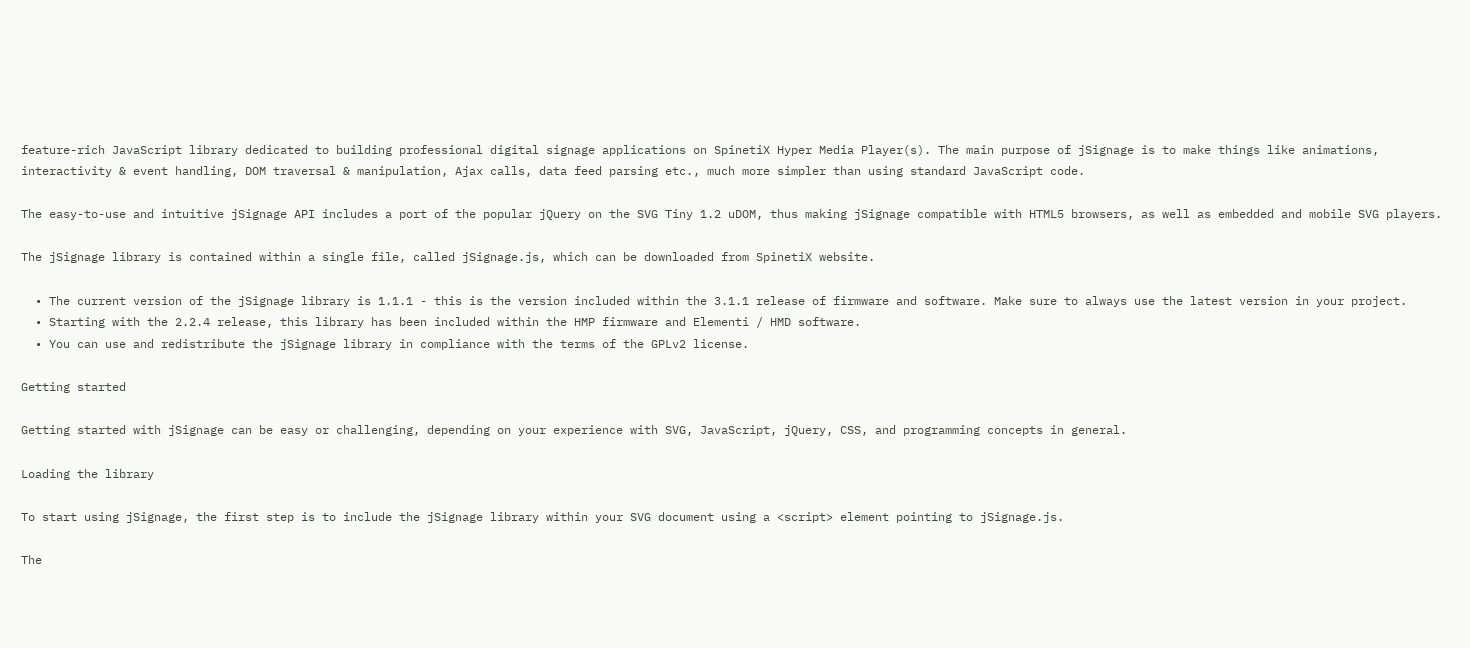feature-rich JavaScript library dedicated to building professional digital signage applications on SpinetiX Hyper Media Player(s). The main purpose of jSignage is to make things like animations, interactivity & event handling, DOM traversal & manipulation, Ajax calls, data feed parsing etc., much more simpler than using standard JavaScript code.

The easy-to-use and intuitive jSignage API includes a port of the popular jQuery on the SVG Tiny 1.2 uDOM, thus making jSignage compatible with HTML5 browsers, as well as embedded and mobile SVG players.

The jSignage library is contained within a single file, called jSignage.js, which can be downloaded from SpinetiX website.

  • The current version of the jSignage library is 1.1.1 - this is the version included within the 3.1.1 release of firmware and software. Make sure to always use the latest version in your project.
  • Starting with the 2.2.4 release, this library has been included within the HMP firmware and Elementi / HMD software.
  • You can use and redistribute the jSignage library in compliance with the terms of the GPLv2 license.

Getting started

Getting started with jSignage can be easy or challenging, depending on your experience with SVG, JavaScript, jQuery, CSS, and programming concepts in general.

Loading the library

To start using jSignage, the first step is to include the jSignage library within your SVG document using a <script> element pointing to jSignage.js.

The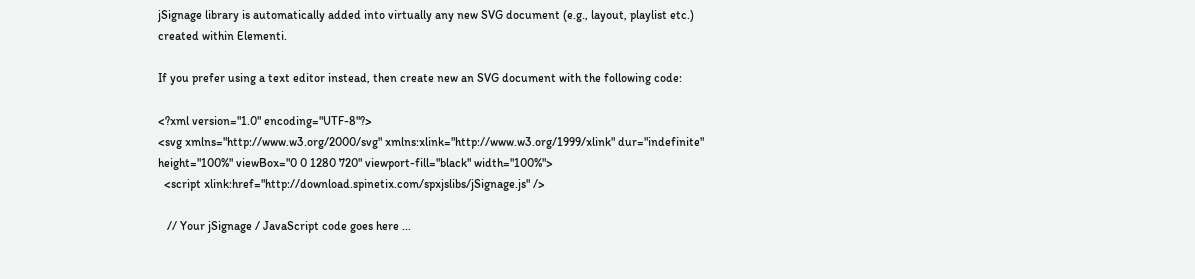jSignage library is automatically added into virtually any new SVG document (e.g., layout, playlist etc.) created within Elementi.

If you prefer using a text editor instead, then create new an SVG document with the following code:

<?xml version="1.0" encoding="UTF-8"?>
<svg xmlns="http://www.w3.org/2000/svg" xmlns:xlink="http://www.w3.org/1999/xlink" dur="indefinite" height="100%" viewBox="0 0 1280 720" viewport-fill="black" width="100%">
  <script xlink:href="http://download.spinetix.com/spxjslibs/jSignage.js" />

   // Your jSignage / JavaScript code goes here ...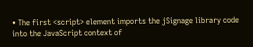• The first <script> element imports the jSignage library code into the JavaScript context of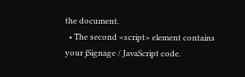the document.
  • The second <script> element contains your jSignage / JavaScript code.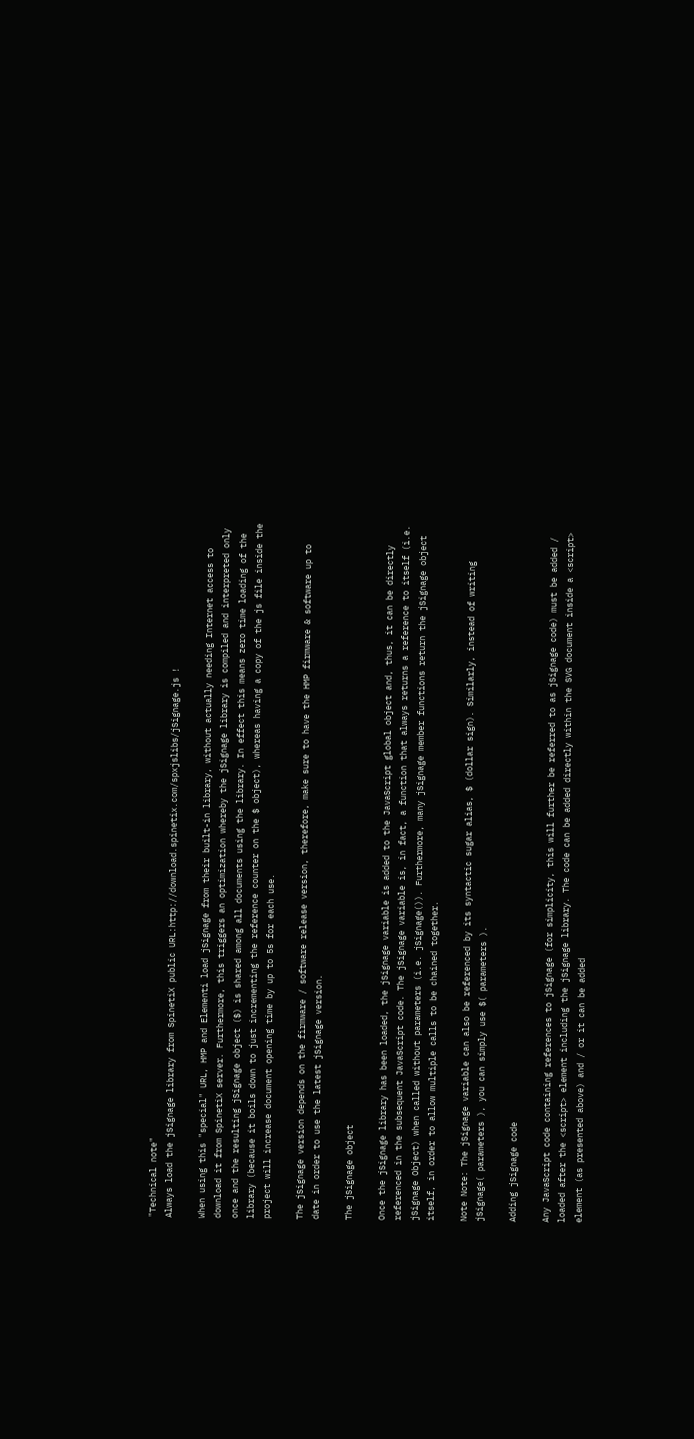"Technical note"
Always load the jSignage library from SpinetiX public URL:http://download.spinetix.com/spxjslibs/jSignage.js !

When using this "special" URL, HMP and Elementi load jSignage from their built-in library, without actually needing Internet access to download it from SpinetiX server. Furthermore, this triggers an optimization whereby the jSignage library is compiled and interpreted only once and the resulting jSignage object ($) is shared among all documents using the library. In effect this means zero time loading of the library (because it boils down to just incrementing the reference counter on the $ object), whereas having a copy of the js file inside the project will increase document opening time by up to 5s for each use.

The jSignage version depends on the firmware / software release version, therefore, make sure to have the HMP firmware & software up to date in order to use the latest jSignage version.

The jSignage object

Once the jSignage library has been loaded, the jSignage variable is added to the JavaScript global object and, thus, it can be directly referenced in the subsequent JavaScript code. The jSignage variable is, in fact, a function that always returns a reference to itself (i.e. jSignage Object) when called without parameters (i.e. jSignage()). Furthermore, many jSignage member functions return the jSignage object itself, in order to allow multiple calls to be chained together.

Note Note: The jSignage variable can also be referenced by its syntactic sugar alias, $ (dollar sign). Similarly, instead of writing jSignage( parameters ), you can simply use $( parameters ).

Adding jSignage code

Any JavaScript code containing references to jSignage (for simplicity, this will further be referred to as jSignage code) must be added / loaded after the <script> element including the jSignage library. The code can be added directly within the SVG document inside a <script> element (as presented above) and / or it can be added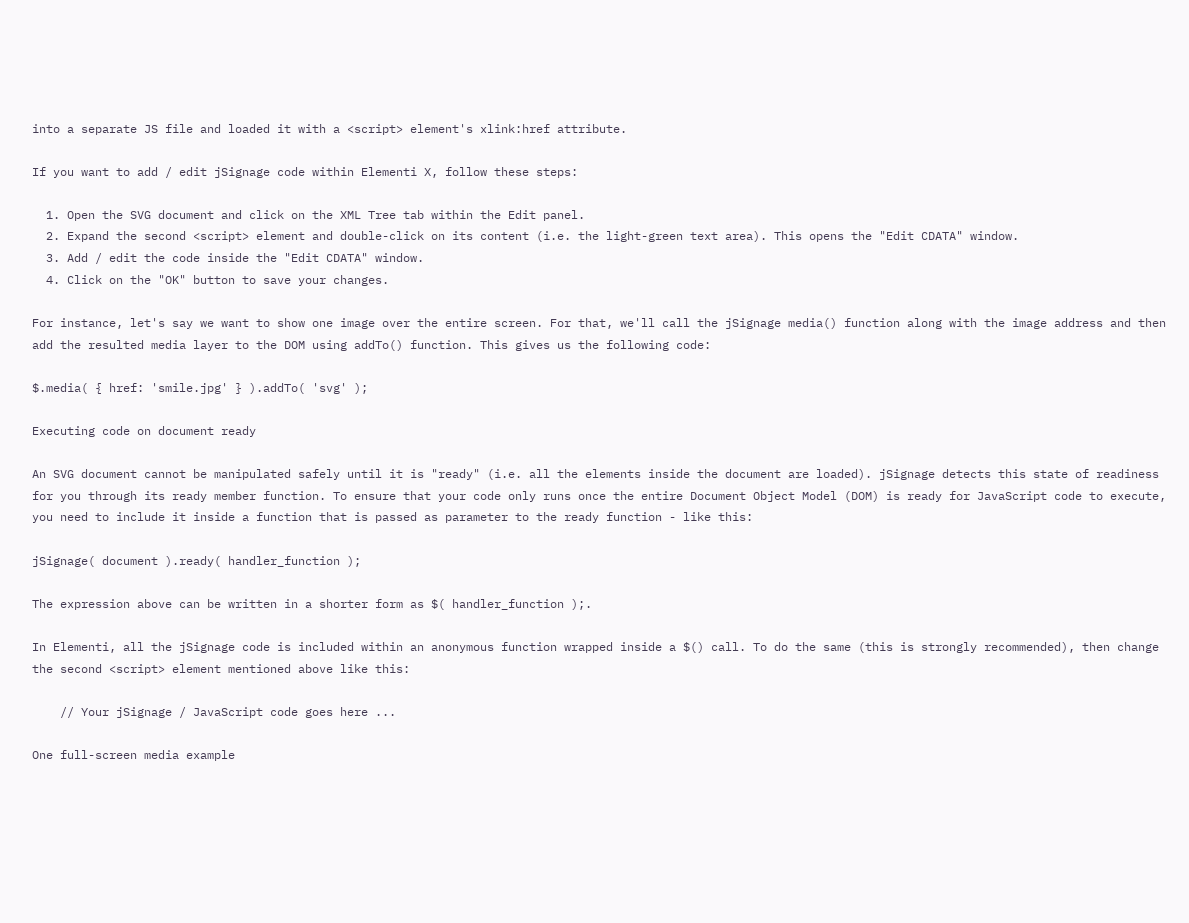into a separate JS file and loaded it with a <script> element's xlink:href attribute.

If you want to add / edit jSignage code within Elementi X, follow these steps:

  1. Open the SVG document and click on the XML Tree tab within the Edit panel.
  2. Expand the second <script> element and double-click on its content (i.e. the light-green text area). This opens the "Edit CDATA" window.
  3. Add / edit the code inside the "Edit CDATA" window.
  4. Click on the "OK" button to save your changes.

For instance, let's say we want to show one image over the entire screen. For that, we'll call the jSignage media() function along with the image address and then add the resulted media layer to the DOM using addTo() function. This gives us the following code:

$.media( { href: 'smile.jpg' } ).addTo( 'svg' );

Executing code on document ready

An SVG document cannot be manipulated safely until it is "ready" (i.e. all the elements inside the document are loaded). jSignage detects this state of readiness for you through its ready member function. To ensure that your code only runs once the entire Document Object Model (DOM) is ready for JavaScript code to execute, you need to include it inside a function that is passed as parameter to the ready function - like this:

jSignage( document ).ready( handler_function );

The expression above can be written in a shorter form as $( handler_function );.

In Elementi, all the jSignage code is included within an anonymous function wrapped inside a $() call. To do the same (this is strongly recommended), then change the second <script> element mentioned above like this:

    // Your jSignage / JavaScript code goes here ...

One full-screen media example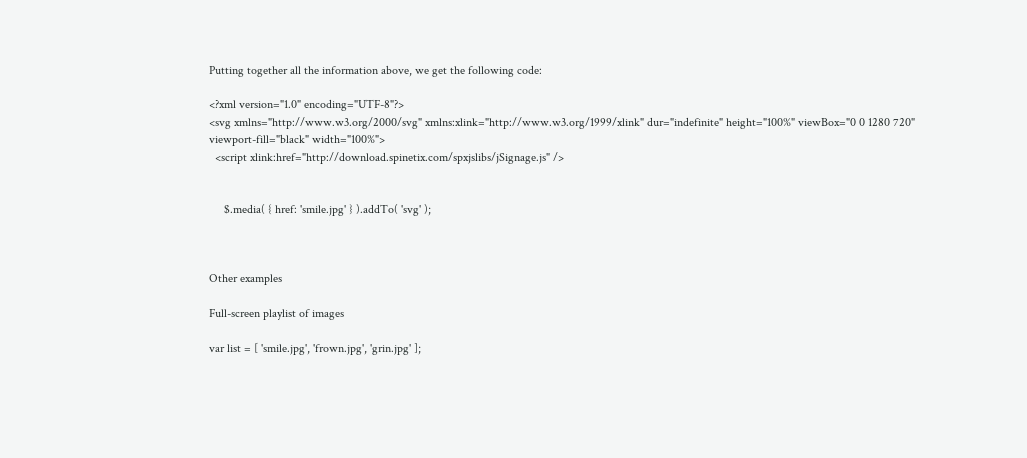Putting together all the information above, we get the following code:

<?xml version="1.0" encoding="UTF-8"?>
<svg xmlns="http://www.w3.org/2000/svg" xmlns:xlink="http://www.w3.org/1999/xlink" dur="indefinite" height="100%" viewBox="0 0 1280 720" viewport-fill="black" width="100%">
  <script xlink:href="http://download.spinetix.com/spxjslibs/jSignage.js" />


     $.media( { href: 'smile.jpg' } ).addTo( 'svg' );



Other examples

Full-screen playlist of images

var list = [ 'smile.jpg', 'frown.jpg', 'grin.jpg' ];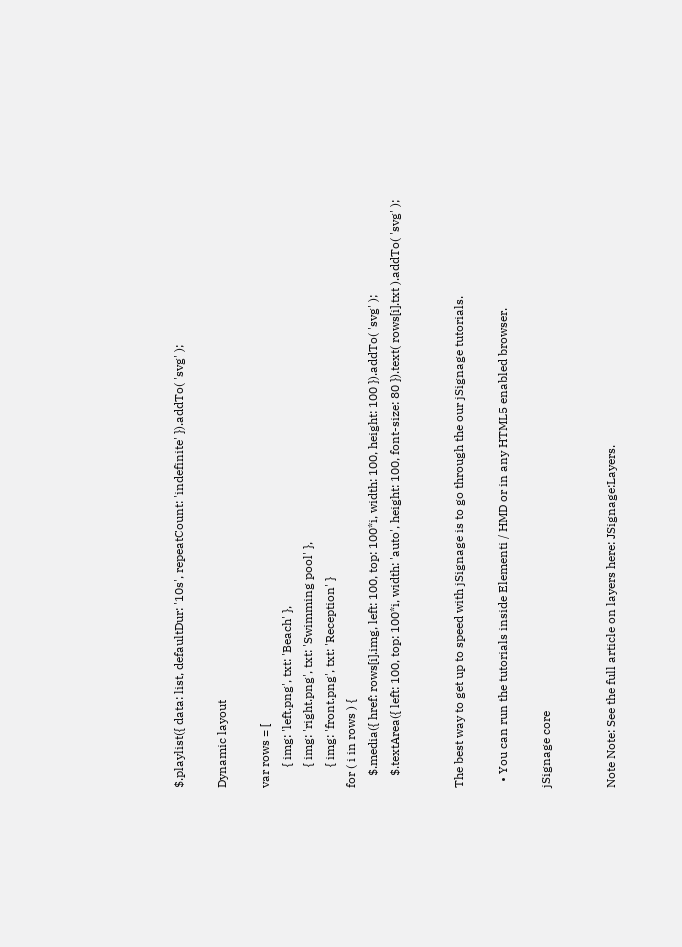$.playlist({ data: list, defaultDur: '10s', repeatCount: 'indefinite' }).addTo( 'svg' );

Dynamic layout

var rows = [
       { img: 'left.png', txt: 'Beach' },
       { img: 'right.png', txt: 'Swimming pool' },
       { img: 'front.png', txt: 'Reception' }
for ( i in rows ) {
    $.media({ href: rows[i].img, left: 100, top: 100*i, width: 100, height: 100 }).addTo( 'svg' );
    $.textArea({ left: 100, top: 100*i, width: 'auto', height: 100, font-size: 80 }).text( rows[i].txt ).addTo( 'svg' );


The best way to get up to speed with jSignage is to go through the our jSignage tutorials.

  • You can run the tutorials inside Elementi / HMD or in any HTML5 enabled browser.

jSignage core


Note Note: See the full article on layers here: JSignage:Layers.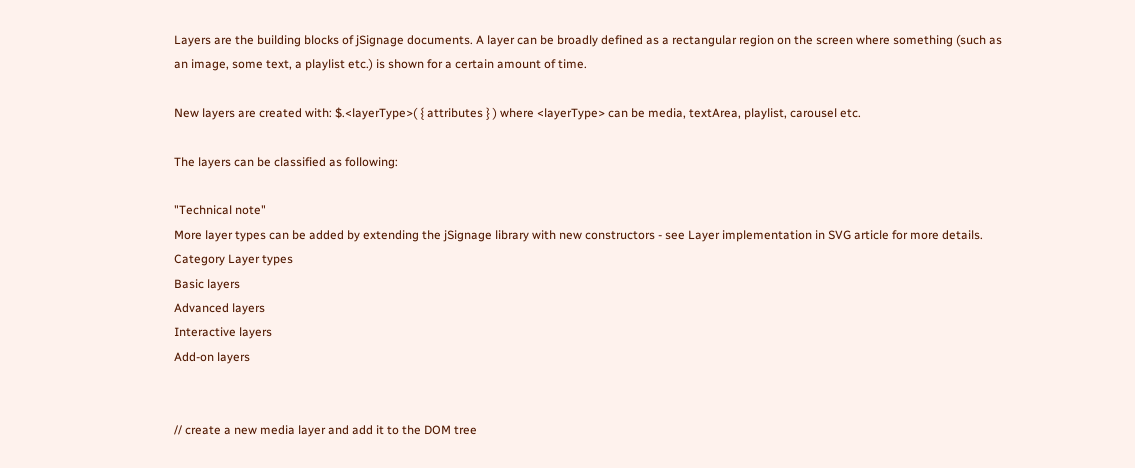Layers are the building blocks of jSignage documents. A layer can be broadly defined as a rectangular region on the screen where something (such as an image, some text, a playlist etc.) is shown for a certain amount of time.

New layers are created with: $.<layerType>( { attributes } ) where <layerType> can be media, textArea, playlist, carousel etc.

The layers can be classified as following:

"Technical note"
More layer types can be added by extending the jSignage library with new constructors - see Layer implementation in SVG article for more details.
Category Layer types
Basic layers
Advanced layers
Interactive layers
Add-on layers


// create a new media layer and add it to the DOM tree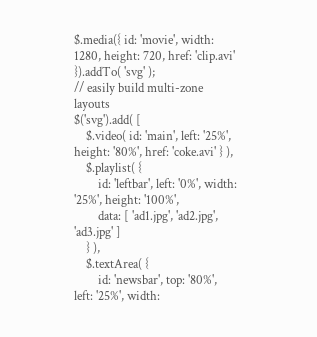$.media({ id: 'movie', width: 1280, height: 720, href: 'clip.avi' }).addTo( 'svg' );
// easily build multi-zone layouts
$('svg').add( [
    $.video( id: 'main', left: '25%', height: '80%', href: 'coke.avi' } ),
    $.playlist( {
        id: 'leftbar', left: '0%', width: '25%', height: '100%',
        data: [ 'ad1.jpg', 'ad2.jpg', 'ad3.jpg' ]
    } ),
    $.textArea( {
        id: 'newsbar', top: '80%', left: '25%', width: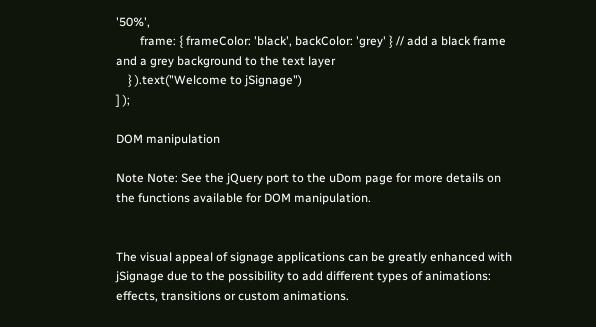'50%',
        frame: { frameColor: 'black', backColor: 'grey' } // add a black frame and a grey background to the text layer
    } ).text("Welcome to jSignage")
] );

DOM manipulation

Note Note: See the jQuery port to the uDom page for more details on the functions available for DOM manipulation.


The visual appeal of signage applications can be greatly enhanced with jSignage due to the possibility to add different types of animations: effects, transitions or custom animations.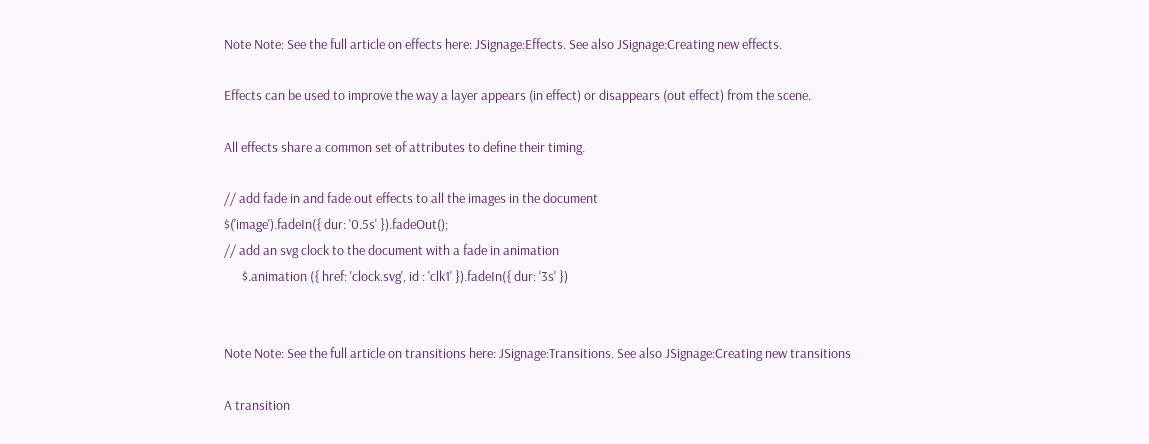Note Note: See the full article on effects here: JSignage:Effects. See also JSignage:Creating new effects.

Effects can be used to improve the way a layer appears (in effect) or disappears (out effect) from the scene.

All effects share a common set of attributes to define their timing.

// add fade in and fade out effects to all the images in the document
$('image').fadeIn({ dur: '0.5s' }).fadeOut();
// add an svg clock to the document with a fade in animation
      $.animation ({ href: 'clock.svg', id : 'clk1' }).fadeIn({ dur: '3s' })


Note Note: See the full article on transitions here: JSignage:Transitions. See also JSignage:Creating new transitions

A transition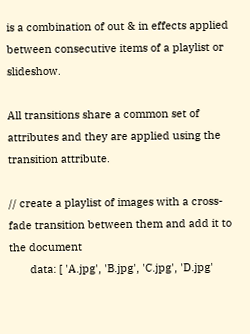is a combination of out & in effects applied between consecutive items of a playlist or slideshow.

All transitions share a common set of attributes and they are applied using the transition attribute.

// create a playlist of images with a cross-fade transition between them and add it to the document
       data: [ 'A.jpg', 'B.jpg', 'C.jpg', 'D.jpg'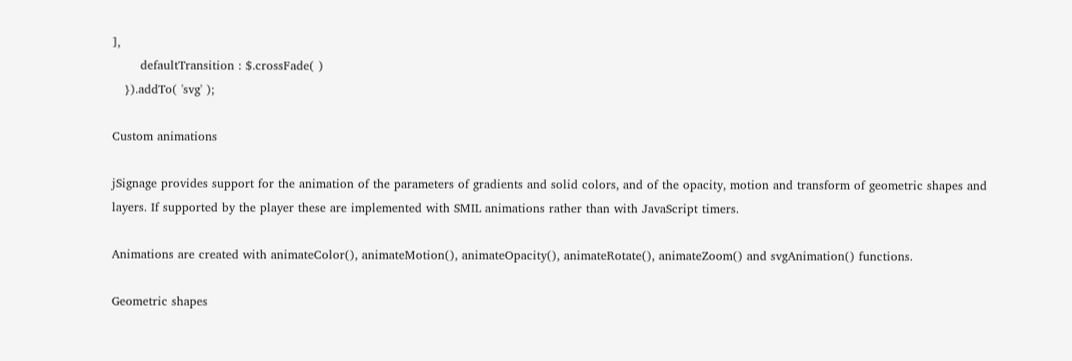],
       defaultTransition : $.crossFade( )
   }).addTo( 'svg' );

Custom animations

jSignage provides support for the animation of the parameters of gradients and solid colors, and of the opacity, motion and transform of geometric shapes and layers. If supported by the player these are implemented with SMIL animations rather than with JavaScript timers.

Animations are created with animateColor(), animateMotion(), animateOpacity(), animateRotate(), animateZoom() and svgAnimation() functions.

Geometric shapes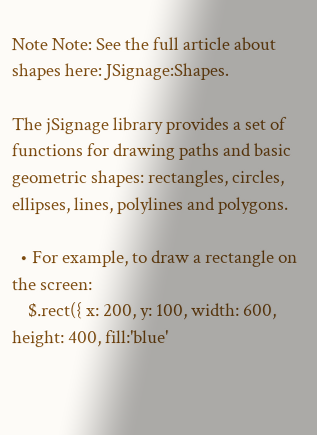Note Note: See the full article about shapes here: JSignage:Shapes.

The jSignage library provides a set of functions for drawing paths and basic geometric shapes: rectangles, circles, ellipses, lines, polylines and polygons.

  • For example, to draw a rectangle on the screen:
    $.rect({ x: 200, y: 100, width: 600, height: 400, fill:'blue'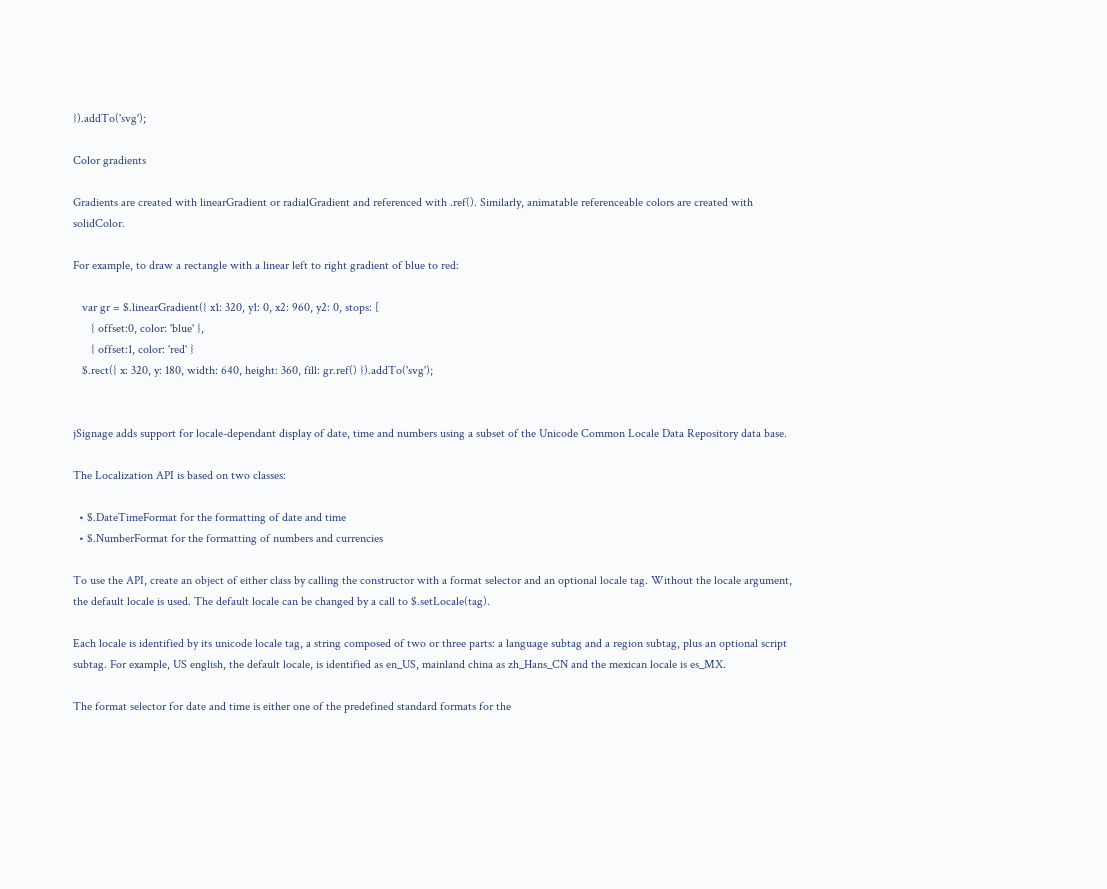}).addTo('svg');

Color gradients

Gradients are created with linearGradient or radialGradient and referenced with .ref(). Similarly, animatable referenceable colors are created with solidColor.

For example, to draw a rectangle with a linear left to right gradient of blue to red:

   var gr = $.linearGradient({ x1: 320, y1: 0, x2: 960, y2: 0, stops: [
      { offset:0, color: 'blue' },
      { offset:1, color: 'red' }
   $.rect({ x: 320, y: 180, width: 640, height: 360, fill: gr.ref() }).addTo('svg');


jSignage adds support for locale-dependant display of date, time and numbers using a subset of the Unicode Common Locale Data Repository data base.

The Localization API is based on two classes:

  • $.DateTimeFormat for the formatting of date and time
  • $.NumberFormat for the formatting of numbers and currencies

To use the API, create an object of either class by calling the constructor with a format selector and an optional locale tag. Without the locale argument, the default locale is used. The default locale can be changed by a call to $.setLocale(tag).

Each locale is identified by its unicode locale tag, a string composed of two or three parts: a language subtag and a region subtag, plus an optional script subtag. For example, US english, the default locale, is identified as en_US, mainland china as zh_Hans_CN and the mexican locale is es_MX.

The format selector for date and time is either one of the predefined standard formats for the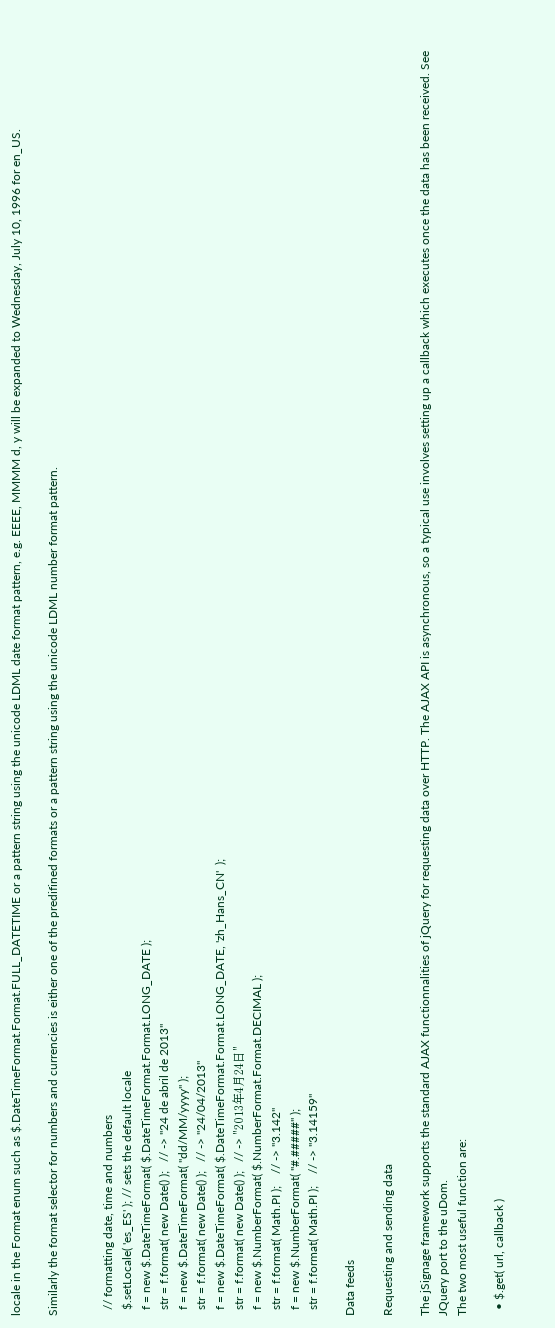locale in the Format enum such as $.DateTimeFormat.Format.FULL_DATETIME or a pattern string using the unicode LDML date format pattern, e.g. EEEE, MMMM d, y will be expanded to Wednesday, July 10, 1996 for en_US.

Similarly the format selector for numbers and currencies is either one of the predifined formats or a pattern string using the unicode LDML number format pattern.


  // formatting date, time and numbers
  $.setLocale( 'es_ES' ); // sets the default locale
  f = new $.DateTimeFormat( $.DateTimeFormat.Format.LONG_DATE );
  str = f.format( new Date() );   // -> "24 de abril de 2013"
  f = new $.DateTimeFormat( "dd/MM/yyyy" );
  str = f.format( new Date() );   // -> "24/04/2013"
  f = new $.DateTimeFormat( $.DateTimeFormat.Format.LONG_DATE, 'zh_Hans_CN'  );
  str = f.format( new Date() );   // -> "2013年4月24日"
  f = new $.NumberFormat( $.NumberFormat.Format.DECIMAL );
  str = f.format( Math.PI );    // -> "3.142"
  f = new $.NumberFormat( "#.#####" );
  str = f.format( Math.PI );    // -> "3.14159"

Data feeds

Requesting and sending data

The jSignage framework supports the standard AJAX functionnalities of jQuery for requesting data over HTTP. The AJAX API is asynchronous, so a typical use involves setting up a callback which executes once the data has been received. See JQuery port to the uDom.
The two most useful function are:

  • $.get( url, callback )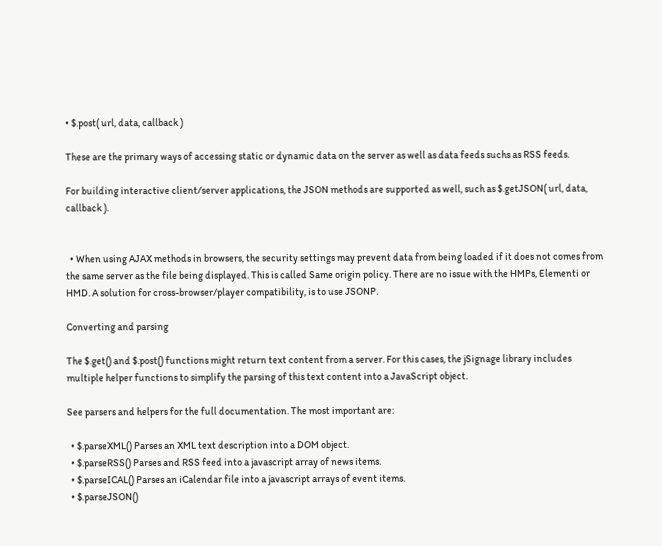• $.post( url, data, callback )

These are the primary ways of accessing static or dynamic data on the server as well as data feeds suchs as RSS feeds.

For building interactive client/server applications, the JSON methods are supported as well, such as $.getJSON( url, data, callback ).


  • When using AJAX methods in browsers, the security settings may prevent data from being loaded if it does not comes from the same server as the file being displayed. This is called Same origin policy. There are no issue with the HMPs, Elementi or HMD. A solution for cross-browser/player compatibility, is to use JSONP.

Converting and parsing

The $.get() and $.post() functions might return text content from a server. For this cases, the jSignage library includes multiple helper functions to simplify the parsing of this text content into a JavaScript object.

See parsers and helpers for the full documentation. The most important are:

  • $.parseXML() Parses an XML text description into a DOM object.
  • $.parseRSS() Parses and RSS feed into a javascript array of news items.
  • $.parseICAL() Parses an iCalendar file into a javascript arrays of event items.
  • $.parseJSON()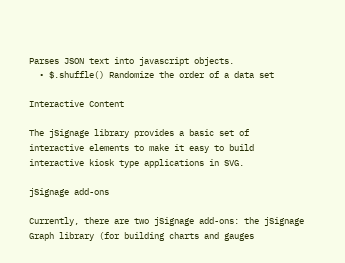Parses JSON text into javascript objects.
  • $.shuffle() Randomize the order of a data set

Interactive Content

The jSignage library provides a basic set of interactive elements to make it easy to build interactive kiosk type applications in SVG.

jSignage add-ons

Currently, there are two jSignage add-ons: the jSignage Graph library (for building charts and gauges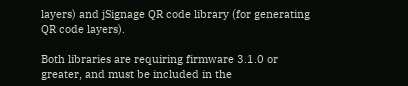layers) and jSignage QR code library (for generating QR code layers).

Both libraries are requiring firmware 3.1.0 or greater, and must be included in the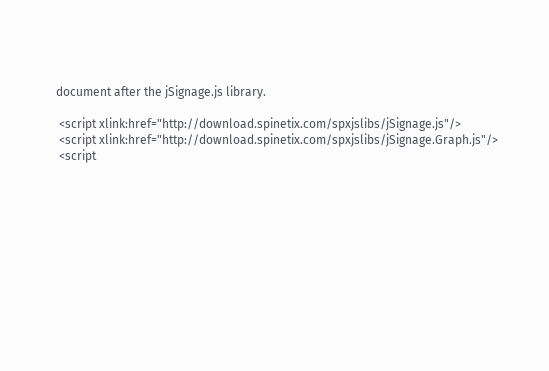document after the jSignage.js library.

 <script xlink:href="http://download.spinetix.com/spxjslibs/jSignage.js"/>
 <script xlink:href="http://download.spinetix.com/spxjslibs/jSignage.Graph.js"/>
 <script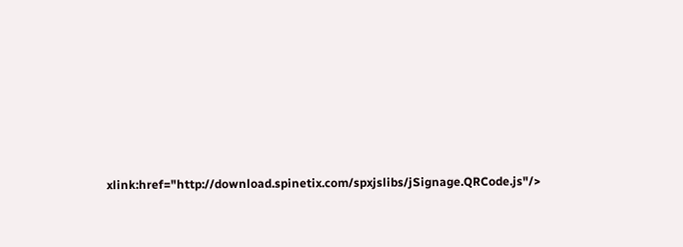xlink:href="http://download.spinetix.com/spxjslibs/jSignage.QRCode.js"/>